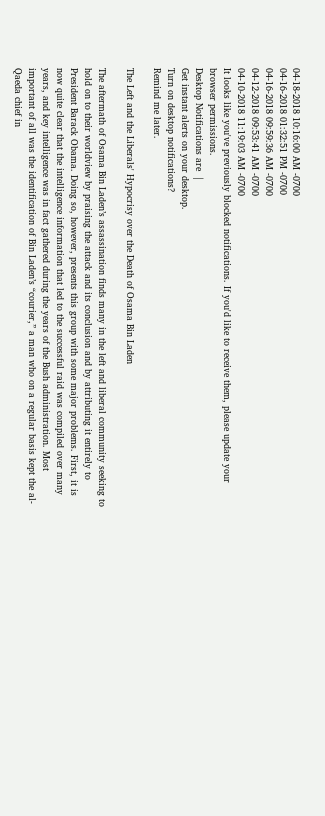04-18-2018 10:16:00 AM -0700
04-16-2018 01:32:51 PM -0700
04-16-2018 09:59:36 AM -0700
04-12-2018 09:53:41 AM -0700
04-10-2018 11:19:03 AM -0700
It looks like you've previously blocked notifications. If you'd like to receive them, please update your browser permissions.
Desktop Notifications are  |
Get instant alerts on your desktop.
Turn on desktop notifications?
Remind me later.

The Left and the Liberals' Hypocrisy over the Death of Osama Bin Laden

The aftermath of Osama Bin Laden’s assassination finds many in the left and liberal community seeking to hold on to their worldview by praising the attack and its conclusion and by attributing it entirely to President Barack Obama. Doing so, however, presents this group with some major problems. First, it is now quite clear that the intelligence information that led to the successful raid was compiled over many years, and key intelligence was in fact gathered during the years of the Bush administration. Most important of all was the identification of Bin Laden’s “courier,” a man who on a regular basis kept the al-Qaeda chief in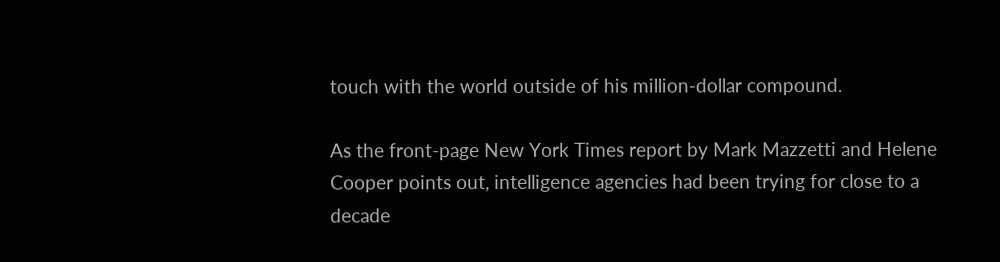touch with the world outside of his million-dollar compound.

As the front-page New York Times report by Mark Mazzetti and Helene Cooper points out, intelligence agencies had been trying for close to a decade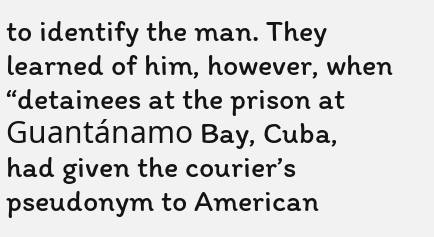to identify the man. They learned of him, however, when “detainees at the prison at Guantánamo Bay, Cuba, had given the courier’s pseudonym to American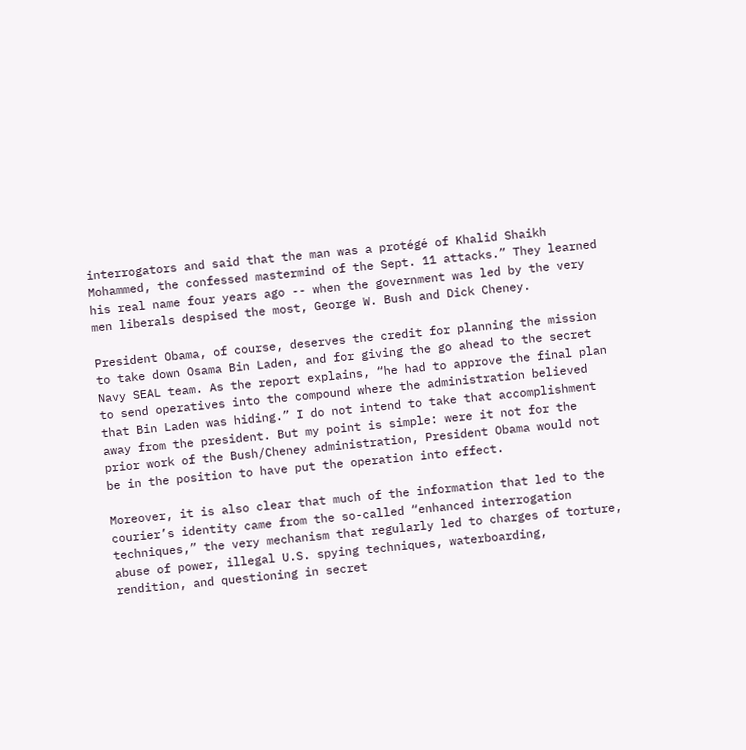interrogators and said that the man was a protégé of Khalid Shaikh Mohammed, the confessed mastermind of the Sept. 11 attacks.” They learned his real name four years ago -- when the government was led by the very men liberals despised the most, George W. Bush and Dick Cheney.

President Obama, of course, deserves the credit for planning the mission to take down Osama Bin Laden, and for giving the go ahead to the secret Navy SEAL team. As the report explains, “he had to approve the final plan to send operatives into the compound where the administration believed that Bin Laden was hiding.” I do not intend to take that accomplishment away from the president. But my point is simple: were it not for the prior work of the Bush/Cheney administration, President Obama would not be in the position to have put the operation into effect.

Moreover, it is also clear that much of the information that led to the courier’s identity came from the so-called “enhanced interrogation techniques,” the very mechanism that regularly led to charges of torture, abuse of power, illegal U.S. spying techniques, waterboarding,  rendition, and questioning in secret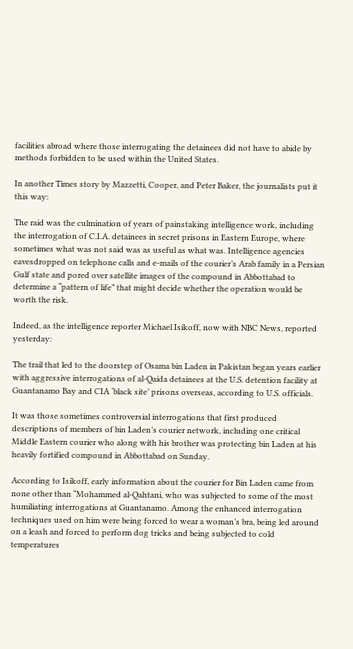facilities abroad where those interrogating the detainees did not have to abide by methods forbidden to be used within the United States.

In another Times story by Mazzetti, Cooper, and Peter Baker, the journalists put it this way:

The raid was the culmination of years of painstaking intelligence work, including the interrogation of C.I.A. detainees in secret prisons in Eastern Europe, where sometimes what was not said was as useful as what was. Intelligence agencies eavesdropped on telephone calls and e-mails of the courier’s Arab family in a Persian Gulf state and pored over satellite images of the compound in Abbottabad to determine a “pattern of life” that might decide whether the operation would be worth the risk.

Indeed, as the intelligence reporter Michael Isikoff, now with NBC News, reported yesterday:

The trail that led to the doorstep of Osama bin Laden in Pakistan began years earlier with aggressive interrogations of al-Qaida detainees at the U.S. detention facility at Guantanamo Bay and CIA ‘black site’ prisons overseas, according to U.S. officials.

It was those sometimes controversial interrogations that first produced descriptions of members of bin Laden’s courier network, including one critical Middle Eastern courier who along with his brother was protecting bin Laden at his heavily fortified compound in Abbottabad on Sunday.

According to Isikoff, early information about the courier for Bin Laden came from none other than “Mohammed al-Qahtani, who was subjected to some of the most humiliating interrogations at Guantanamo. Among the enhanced interrogation techniques used on him were being forced to wear a woman’s bra, being led around on a leash and forced to perform dog tricks and being subjected to cold temperatures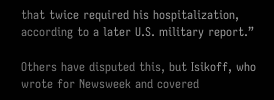that twice required his hospitalization, according to a later U.S. military report.”

Others have disputed this, but Isikoff, who wrote for Newsweek and covered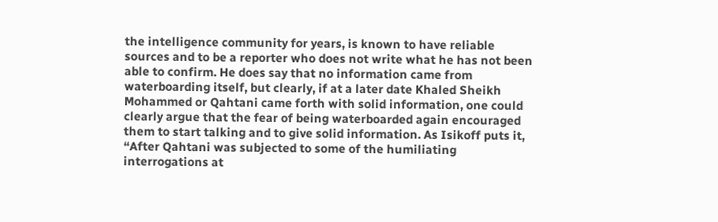the intelligence community for years, is known to have reliable sources and to be a reporter who does not write what he has not been able to confirm. He does say that no information came from waterboarding itself, but clearly, if at a later date Khaled Sheikh Mohammed or Qahtani came forth with solid information, one could clearly argue that the fear of being waterboarded again encouraged them to start talking and to give solid information. As Isikoff puts it, “After Qahtani was subjected to some of the humiliating interrogations at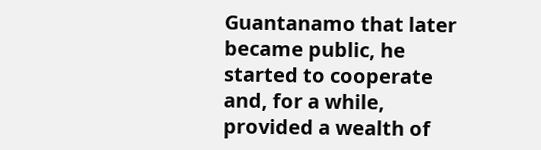Guantanamo that later became public, he started to cooperate and, for a while, provided a wealth of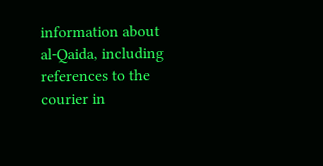information about al-Qaida, including references to the courier in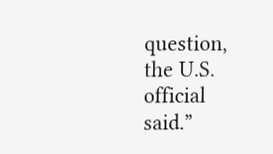question, the U.S. official said.”